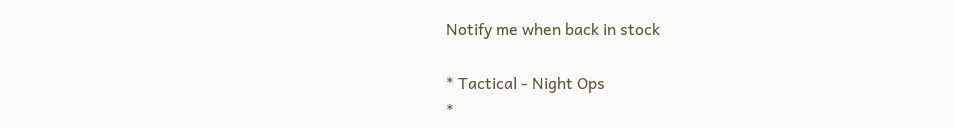Notify me when back in stock

* Tactical - Night Ops
*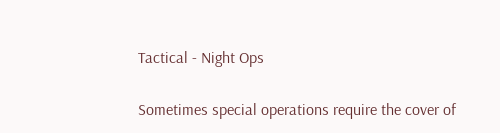Tactical - Night Ops

Sometimes special operations require the cover of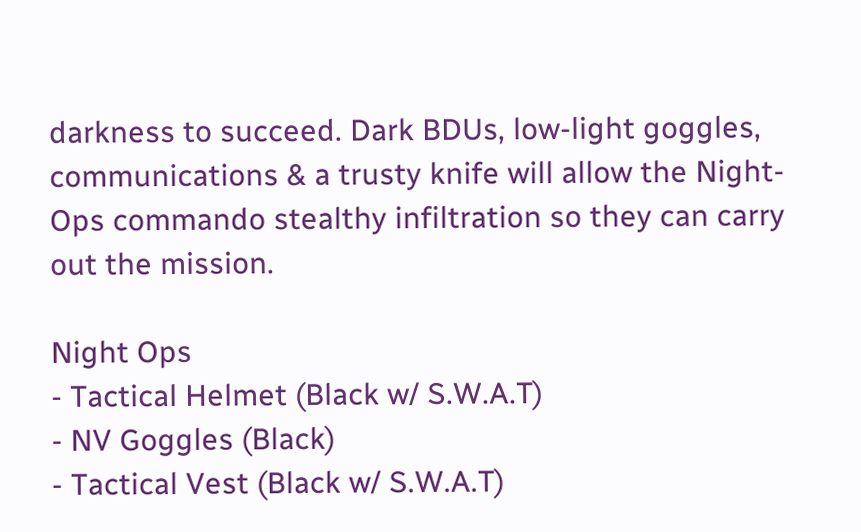darkness to succeed. Dark BDUs, low-light goggles, communications & a trusty knife will allow the Night-Ops commando stealthy infiltration so they can carry out the mission.

Night Ops
- Tactical Helmet (Black w/ S.W.A.T)
- NV Goggles (Black)
- Tactical Vest (Black w/ S.W.A.T)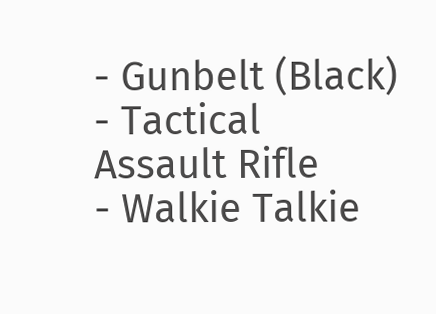- Gunbelt (Black)
- Tactical Assault Rifle
- Walkie Talkie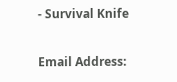- Survival Knife

Email Address: